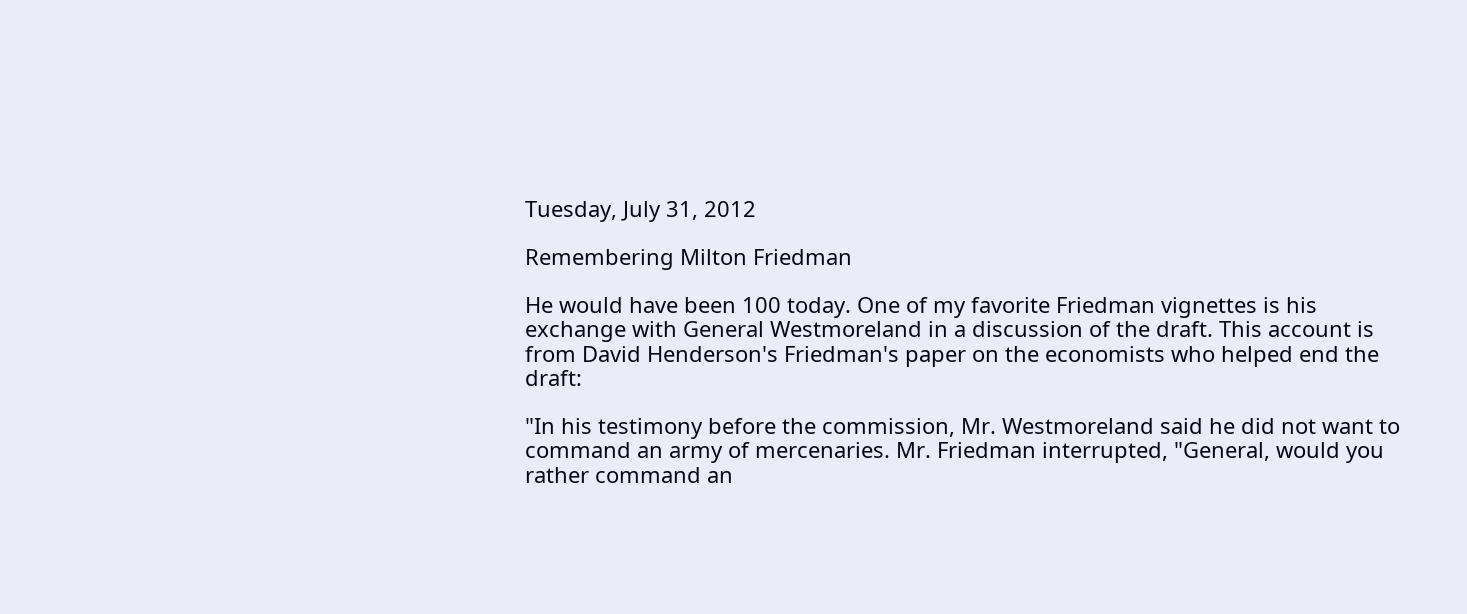Tuesday, July 31, 2012

Remembering Milton Friedman

He would have been 100 today. One of my favorite Friedman vignettes is his exchange with General Westmoreland in a discussion of the draft. This account is from David Henderson's Friedman's paper on the economists who helped end the draft:

"In his testimony before the commission, Mr. Westmoreland said he did not want to command an army of mercenaries. Mr. Friedman interrupted, "General, would you rather command an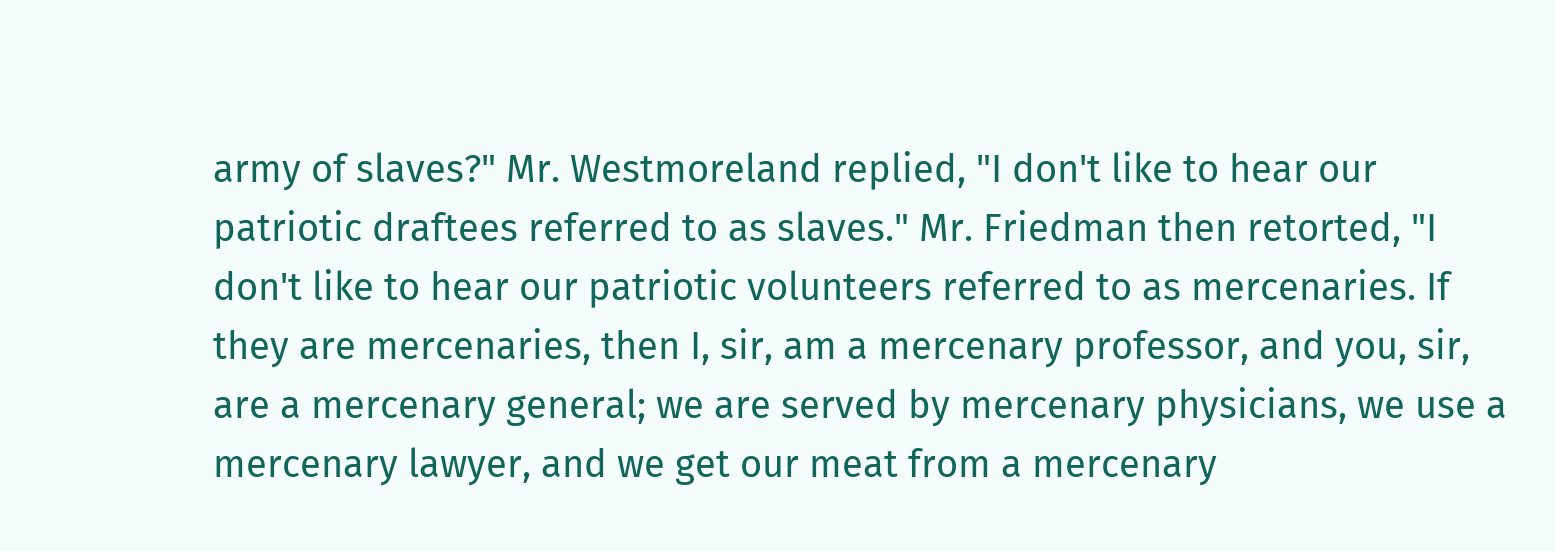army of slaves?" Mr. Westmoreland replied, "I don't like to hear our patriotic draftees referred to as slaves." Mr. Friedman then retorted, "I don't like to hear our patriotic volunteers referred to as mercenaries. If they are mercenaries, then I, sir, am a mercenary professor, and you, sir, are a mercenary general; we are served by mercenary physicians, we use a mercenary lawyer, and we get our meat from a mercenary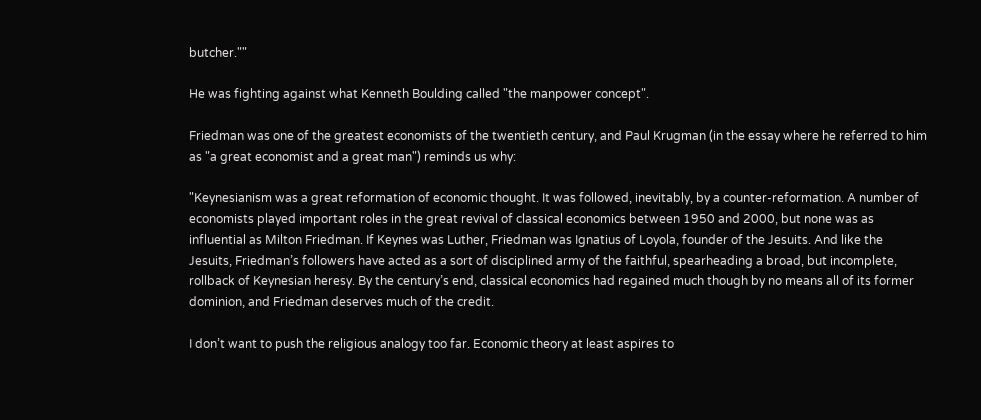butcher.""

He was fighting against what Kenneth Boulding called "the manpower concept".

Friedman was one of the greatest economists of the twentieth century, and Paul Krugman (in the essay where he referred to him as "a great economist and a great man") reminds us why:

"Keynesianism was a great reformation of economic thought. It was followed, inevitably, by a counter-reformation. A number of economists played important roles in the great revival of classical economics between 1950 and 2000, but none was as influential as Milton Friedman. If Keynes was Luther, Friedman was Ignatius of Loyola, founder of the Jesuits. And like the Jesuits, Friedman’s followers have acted as a sort of disciplined army of the faithful, spearheading a broad, but incomplete, rollback of Keynesian heresy. By the century’s end, classical economics had regained much though by no means all of its former dominion, and Friedman deserves much of the credit.

I don’t want to push the religious analogy too far. Economic theory at least aspires to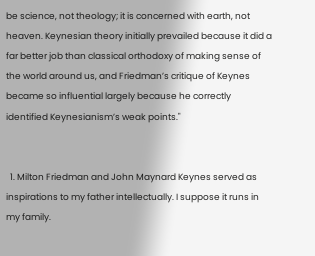be science, not theology; it is concerned with earth, not heaven. Keynesian theory initially prevailed because it did a far better job than classical orthodoxy of making sense of the world around us, and Friedman’s critique of Keynes became so influential largely because he correctly identified Keynesianism’s weak points."


  1. Milton Friedman and John Maynard Keynes served as inspirations to my father intellectually. I suppose it runs in my family.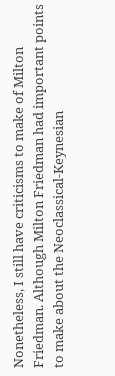Nonetheless, I still have criticisms to make of Milton Friedman. Although Milton Friedman had important points to make about the Neoclassical-Keynesian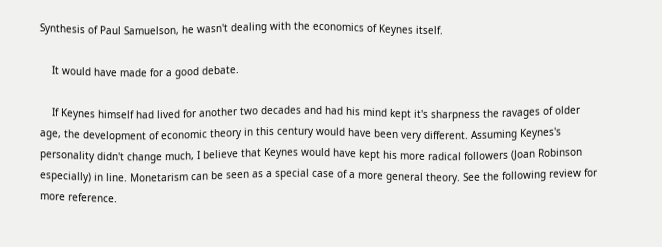Synthesis of Paul Samuelson, he wasn't dealing with the economics of Keynes itself.

    It would have made for a good debate.

    If Keynes himself had lived for another two decades and had his mind kept it's sharpness the ravages of older age, the development of economic theory in this century would have been very different. Assuming Keynes's personality didn't change much, I believe that Keynes would have kept his more radical followers (Joan Robinson especially) in line. Monetarism can be seen as a special case of a more general theory. See the following review for more reference.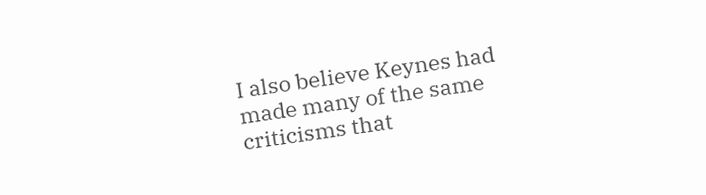I also believe Keynes had made many of the same criticisms that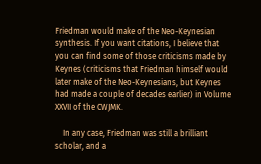Friedman would make of the Neo-Keynesian synthesis. If you want citations, I believe that you can find some of those criticisms made by Keynes (criticisms that Friedman himself would later make of the Neo-Keynesians, but Keynes had made a couple of decades earlier) in Volume XXVII of the CWJMK.

    In any case, Friedman was still a brilliant scholar, and a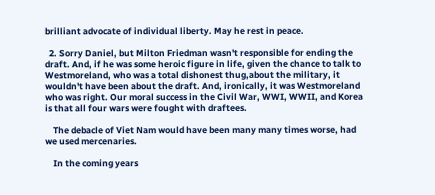brilliant advocate of individual liberty. May he rest in peace.

  2. Sorry Daniel, but Milton Friedman wasn't responsible for ending the draft. And, if he was some heroic figure in life, given the chance to talk to Westmoreland, who was a total dishonest thug,about the military, it wouldn't have been about the draft. And, ironically, it was Westmoreland who was right. Our moral success in the Civil War, WWI, WWII, and Korea is that all four wars were fought with draftees.

    The debacle of Viet Nam would have been many many times worse, had we used mercenaries.

    In the coming years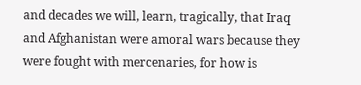and decades we will, learn, tragically, that Iraq and Afghanistan were amoral wars because they were fought with mercenaries, for how is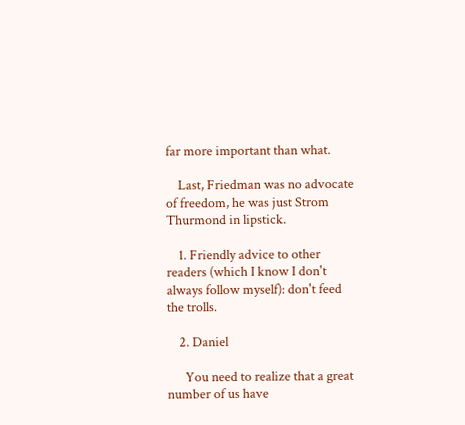far more important than what.

    Last, Friedman was no advocate of freedom, he was just Strom Thurmond in lipstick.

    1. Friendly advice to other readers (which I know I don't always follow myself): don't feed the trolls.

    2. Daniel

      You need to realize that a great number of us have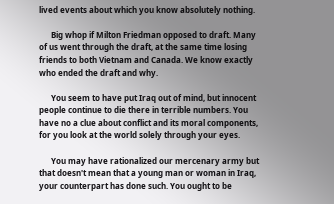lived events about which you know absolutely nothing.

      Big whop if Milton Friedman opposed to draft. Many of us went through the draft, at the same time losing friends to both Vietnam and Canada. We know exactly who ended the draft and why.

      You seem to have put Iraq out of mind, but innocent people continue to die there in terrible numbers. You have no a clue about conflict and its moral components, for you look at the world solely through your eyes.

      You may have rationalized our mercenary army but that doesn't mean that a young man or woman in Iraq, your counterpart has done such. You ought to be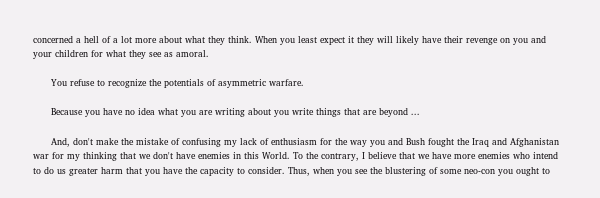concerned a hell of a lot more about what they think. When you least expect it they will likely have their revenge on you and your children for what they see as amoral.

      You refuse to recognize the potentials of asymmetric warfare.

      Because you have no idea what you are writing about you write things that are beyond ...

      And, don't make the mistake of confusing my lack of enthusiasm for the way you and Bush fought the Iraq and Afghanistan war for my thinking that we don't have enemies in this World. To the contrary, I believe that we have more enemies who intend to do us greater harm that you have the capacity to consider. Thus, when you see the blustering of some neo-con you ought to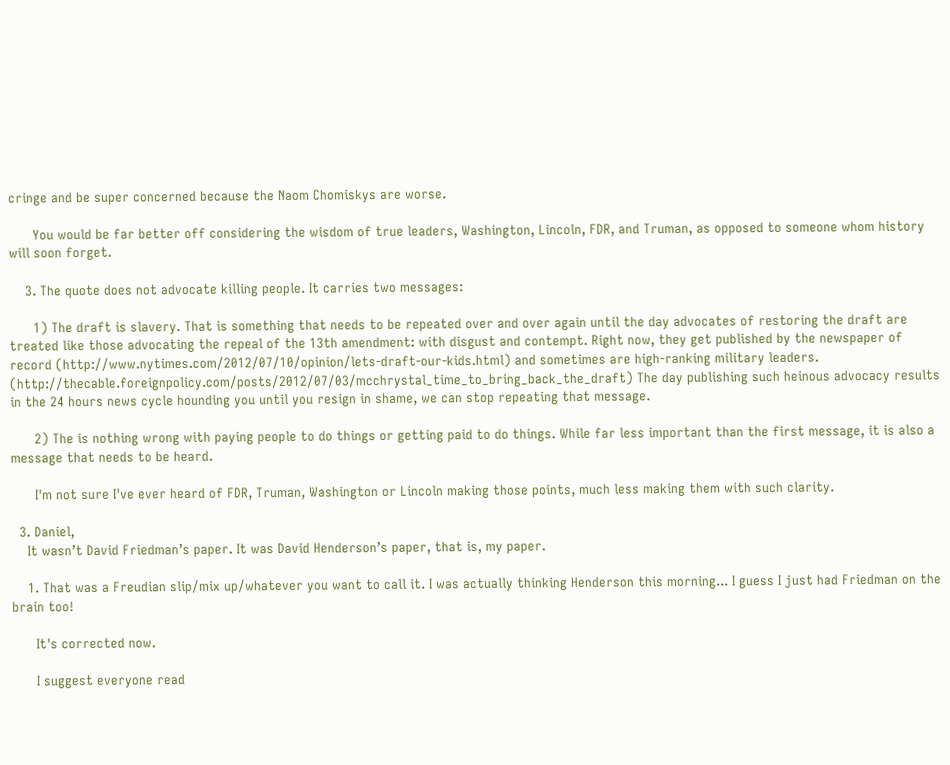cringe and be super concerned because the Naom Chomiskys are worse.

      You would be far better off considering the wisdom of true leaders, Washington, Lincoln, FDR, and Truman, as opposed to someone whom history will soon forget.

    3. The quote does not advocate killing people. It carries two messages:

      1) The draft is slavery. That is something that needs to be repeated over and over again until the day advocates of restoring the draft are treated like those advocating the repeal of the 13th amendment: with disgust and contempt. Right now, they get published by the newspaper of record (http://www.nytimes.com/2012/07/10/opinion/lets-draft-our-kids.html) and sometimes are high-ranking military leaders. (http://thecable.foreignpolicy.com/posts/2012/07/03/mcchrystal_time_to_bring_back_the_draft) The day publishing such heinous advocacy results in the 24 hours news cycle hounding you until you resign in shame, we can stop repeating that message.

      2) The is nothing wrong with paying people to do things or getting paid to do things. While far less important than the first message, it is also a message that needs to be heard.

      I'm not sure I've ever heard of FDR, Truman, Washington or Lincoln making those points, much less making them with such clarity.

  3. Daniel,
    It wasn’t David Friedman’s paper. It was David Henderson’s paper, that is, my paper.

    1. That was a Freudian slip/mix up/whatever you want to call it. I was actually thinking Henderson this morning... I guess I just had Friedman on the brain too!

      It's corrected now.

      I suggest everyone read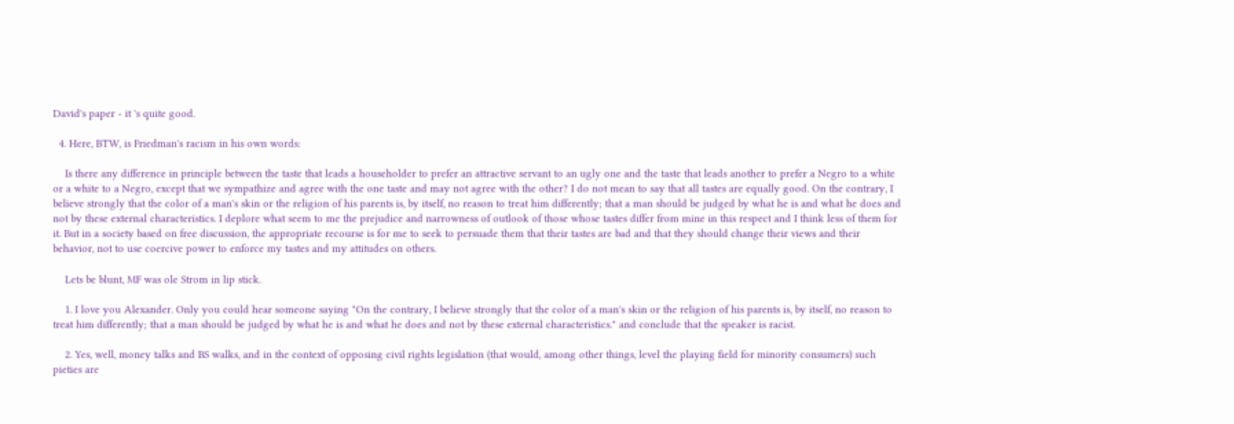David's paper - it 's quite good.

  4. Here, BTW, is Friedman's racism in his own words:

    Is there any difference in principle between the taste that leads a householder to prefer an attractive servant to an ugly one and the taste that leads another to prefer a Negro to a white or a white to a Negro, except that we sympathize and agree with the one taste and may not agree with the other? I do not mean to say that all tastes are equally good. On the contrary, I believe strongly that the color of a man's skin or the religion of his parents is, by itself, no reason to treat him differently; that a man should be judged by what he is and what he does and not by these external characteristics. I deplore what seem to me the prejudice and narrowness of outlook of those whose tastes differ from mine in this respect and I think less of them for it. But in a society based on free discussion, the appropriate recourse is for me to seek to persuade them that their tastes are bad and that they should change their views and their behavior, not to use coercive power to enforce my tastes and my attitudes on others.

    Lets be blunt, MF was ole Strom in lip stick.

    1. I love you Alexander. Only you could hear someone saying "On the contrary, I believe strongly that the color of a man's skin or the religion of his parents is, by itself, no reason to treat him differently; that a man should be judged by what he is and what he does and not by these external characteristics." and conclude that the speaker is racist.

    2. Yes, well, money talks and BS walks, and in the context of opposing civil rights legislation (that would, among other things, level the playing field for minority consumers) such pieties are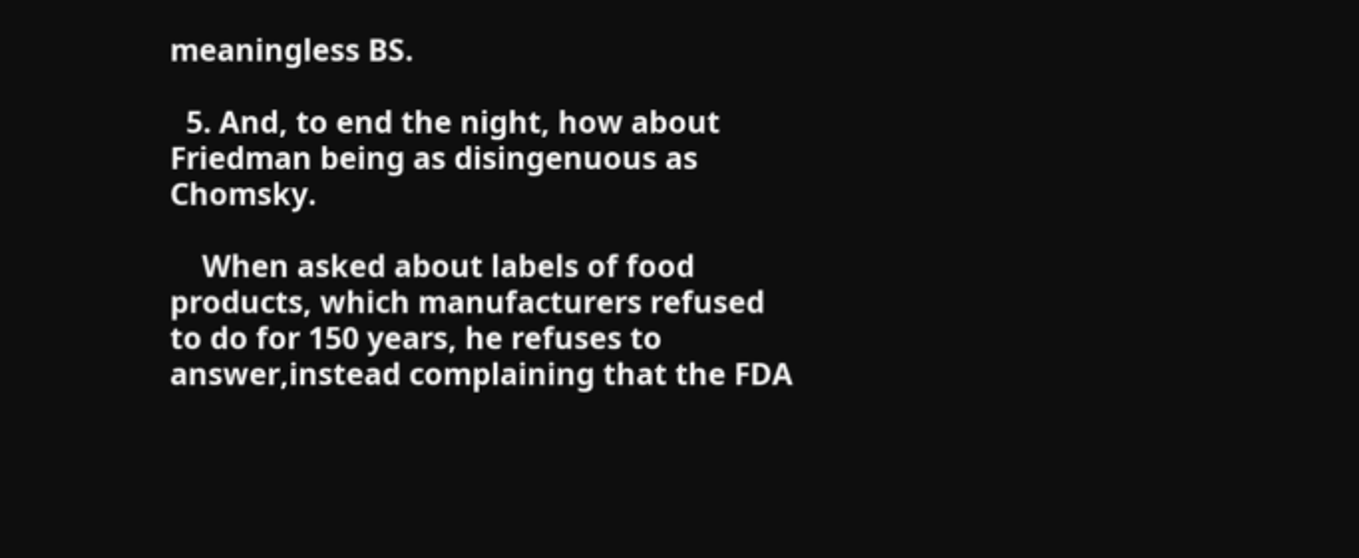meaningless BS.

  5. And, to end the night, how about Friedman being as disingenuous as Chomsky.

    When asked about labels of food products, which manufacturers refused to do for 150 years, he refuses to answer,instead complaining that the FDA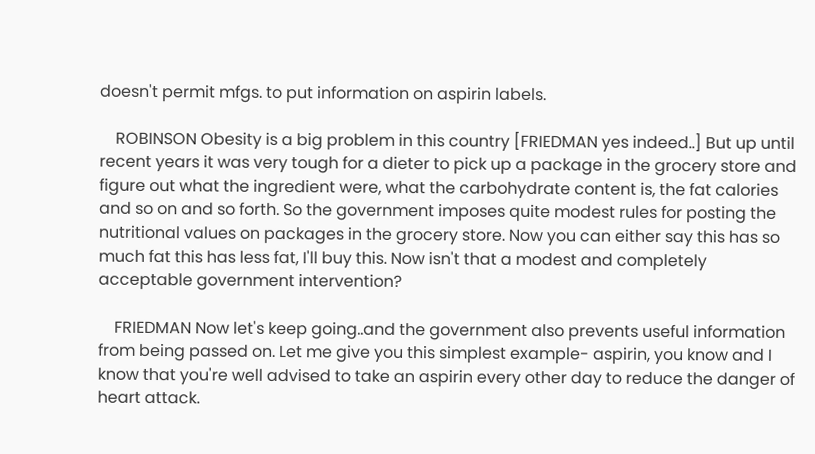doesn't permit mfgs. to put information on aspirin labels.

    ROBINSON Obesity is a big problem in this country [FRIEDMAN yes indeed..] But up until recent years it was very tough for a dieter to pick up a package in the grocery store and figure out what the ingredient were, what the carbohydrate content is, the fat calories and so on and so forth. So the government imposes quite modest rules for posting the nutritional values on packages in the grocery store. Now you can either say this has so much fat this has less fat, I'll buy this. Now isn't that a modest and completely acceptable government intervention?

    FRIEDMAN Now let's keep going..and the government also prevents useful information from being passed on. Let me give you this simplest example- aspirin, you know and I know that you're well advised to take an aspirin every other day to reduce the danger of heart attack.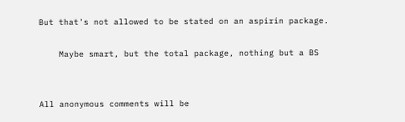But that's not allowed to be stated on an aspirin package.

    Maybe smart, but the total package, nothing but a BS


All anonymous comments will be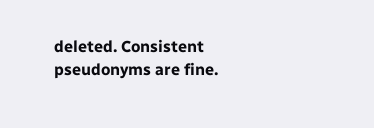deleted. Consistent pseudonyms are fine.